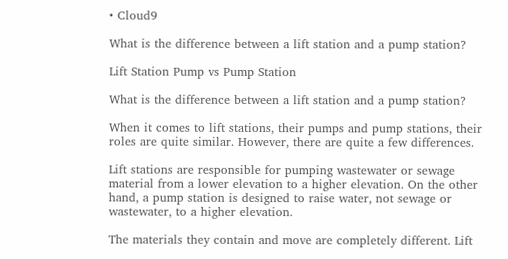• Cloud9

What is the difference between a lift station and a pump station?

Lift Station Pump vs Pump Station

What is the difference between a lift station and a pump station?

When it comes to lift stations, their pumps and pump stations, their roles are quite similar. However, there are quite a few differences.

Lift stations are responsible for pumping wastewater or sewage material from a lower elevation to a higher elevation. On the other hand, a pump station is designed to raise water, not sewage or wastewater, to a higher elevation.

The materials they contain and move are completely different. Lift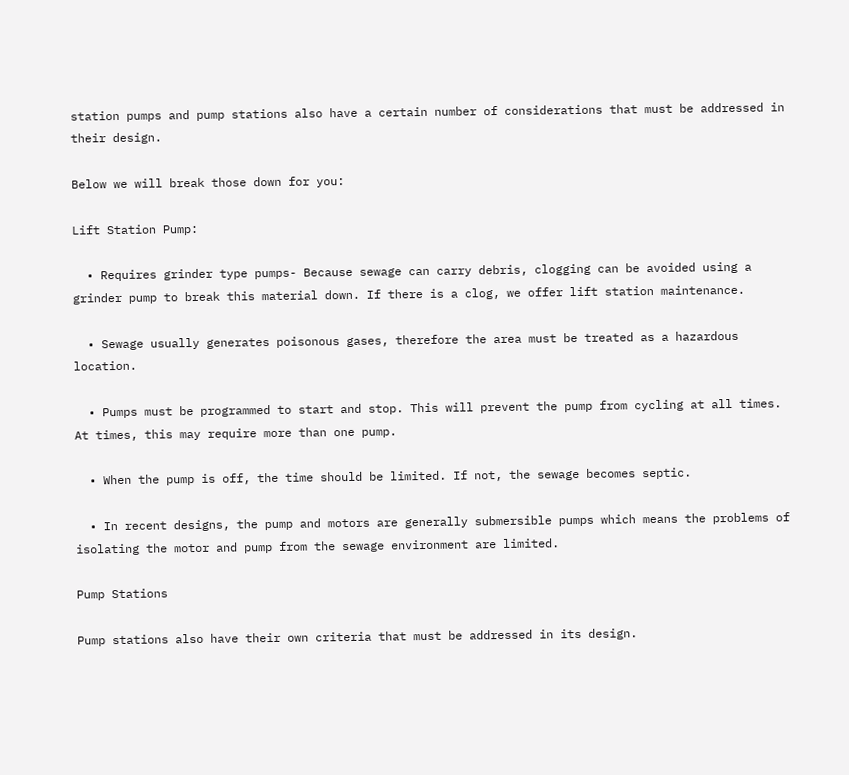station pumps and pump stations also have a certain number of considerations that must be addressed in their design.

Below we will break those down for you:

Lift Station Pump:

  • Requires grinder type pumps- Because sewage can carry debris, clogging can be avoided using a grinder pump to break this material down. If there is a clog, we offer lift station maintenance.

  • Sewage usually generates poisonous gases, therefore the area must be treated as a hazardous location.

  • Pumps must be programmed to start and stop. This will prevent the pump from cycling at all times. At times, this may require more than one pump.

  • When the pump is off, the time should be limited. If not, the sewage becomes septic.

  • In recent designs, the pump and motors are generally submersible pumps which means the problems of isolating the motor and pump from the sewage environment are limited.

Pump Stations

Pump stations also have their own criteria that must be addressed in its design.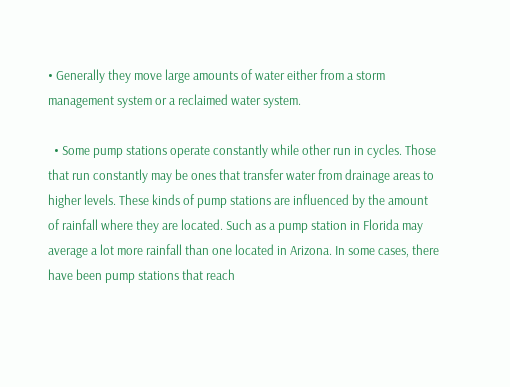• Generally they move large amounts of water either from a storm management system or a reclaimed water system.

  • Some pump stations operate constantly while other run in cycles. Those that run constantly may be ones that transfer water from drainage areas to higher levels. These kinds of pump stations are influenced by the amount of rainfall where they are located. Such as a pump station in Florida may average a lot more rainfall than one located in Arizona. In some cases, there have been pump stations that reach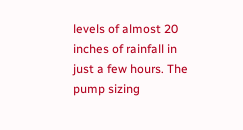levels of almost 20 inches of rainfall in just a few hours. The pump sizing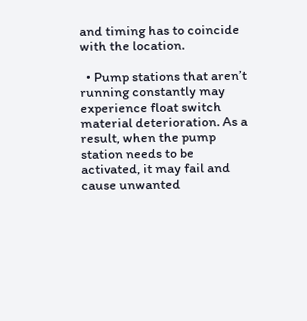and timing has to coincide with the location.

  • Pump stations that aren’t running constantly may experience float switch material deterioration. As a result, when the pump station needs to be activated, it may fail and cause unwanted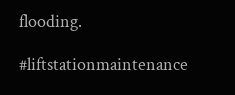flooding.

#liftstationmaintenance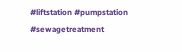#liftstation #pumpstation #sewagetreatment